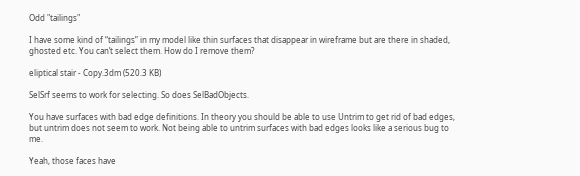Odd "tailings"

I have some kind of “tailings” in my model like thin surfaces that disappear in wireframe but are there in shaded, ghosted etc. You can’t select them. How do I remove them?

eliptical stair - Copy.3dm (520.3 KB)

SelSrf seems to work for selecting. So does SelBadObjects.

You have surfaces with bad edge definitions. In theory you should be able to use Untrim to get rid of bad edges, but untrim does not seem to work. Not being able to untrim surfaces with bad edges looks like a serious bug to me.

Yeah, those faces have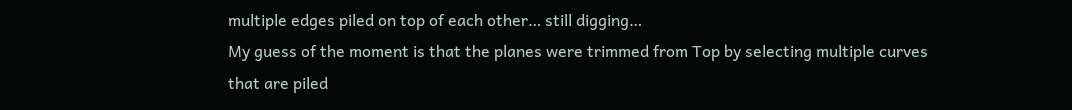multiple edges piled on top of each other… still digging…
My guess of the moment is that the planes were trimmed from Top by selecting multiple curves that are piled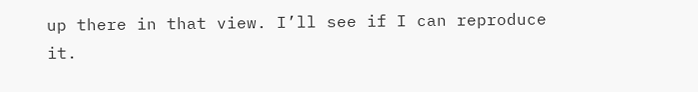up there in that view. I’ll see if I can reproduce it.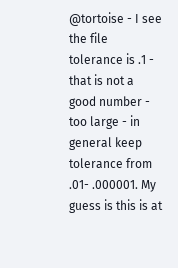@tortoise - I see the file tolerance is .1 - that is not a good number - too large - in general keep tolerance from .01- .000001. My guess is this is at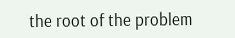the root of the problem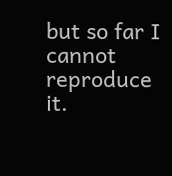but so far I cannot reproduce it.